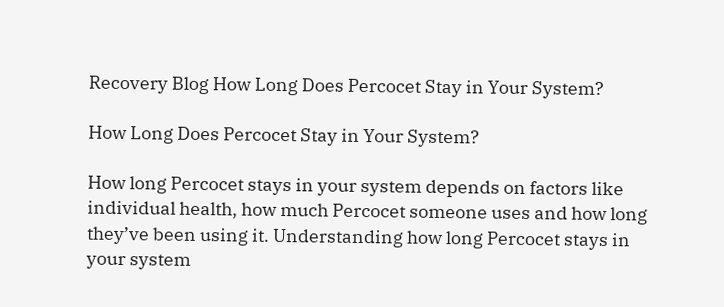Recovery Blog How Long Does Percocet Stay in Your System?

How Long Does Percocet Stay in Your System?

How long Percocet stays in your system depends on factors like individual health, how much Percocet someone uses and how long they’ve been using it. Understanding how long Percocet stays in your system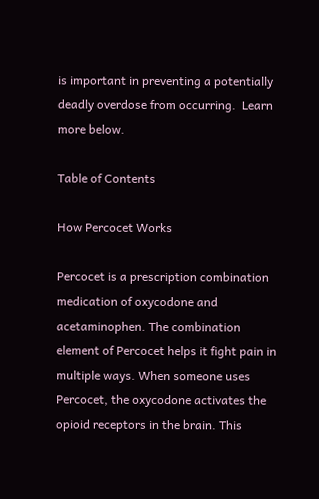is important in preventing a potentially deadly overdose from occurring.  Learn more below.

Table of Contents

How Percocet Works

Percocet is a prescription combination medication of oxycodone and acetaminophen. The combination element of Percocet helps it fight pain in multiple ways. When someone uses Percocet, the oxycodone activates the opioid receptors in the brain. This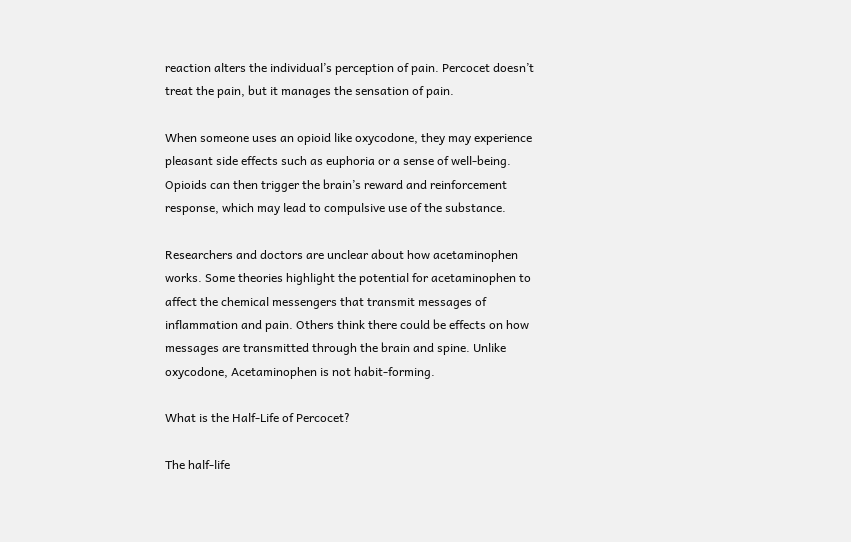reaction alters the individual’s perception of pain. Percocet doesn’t treat the pain, but it manages the sensation of pain.

When someone uses an opioid like oxycodone, they may experience pleasant side effects such as euphoria or a sense of well-being. Opioids can then trigger the brain’s reward and reinforcement response, which may lead to compulsive use of the substance.

Researchers and doctors are unclear about how acetaminophen works. Some theories highlight the potential for acetaminophen to affect the chemical messengers that transmit messages of inflammation and pain. Others think there could be effects on how messages are transmitted through the brain and spine. Unlike oxycodone, Acetaminophen is not habit-forming.

What is the Half-Life of Percocet?

The half-life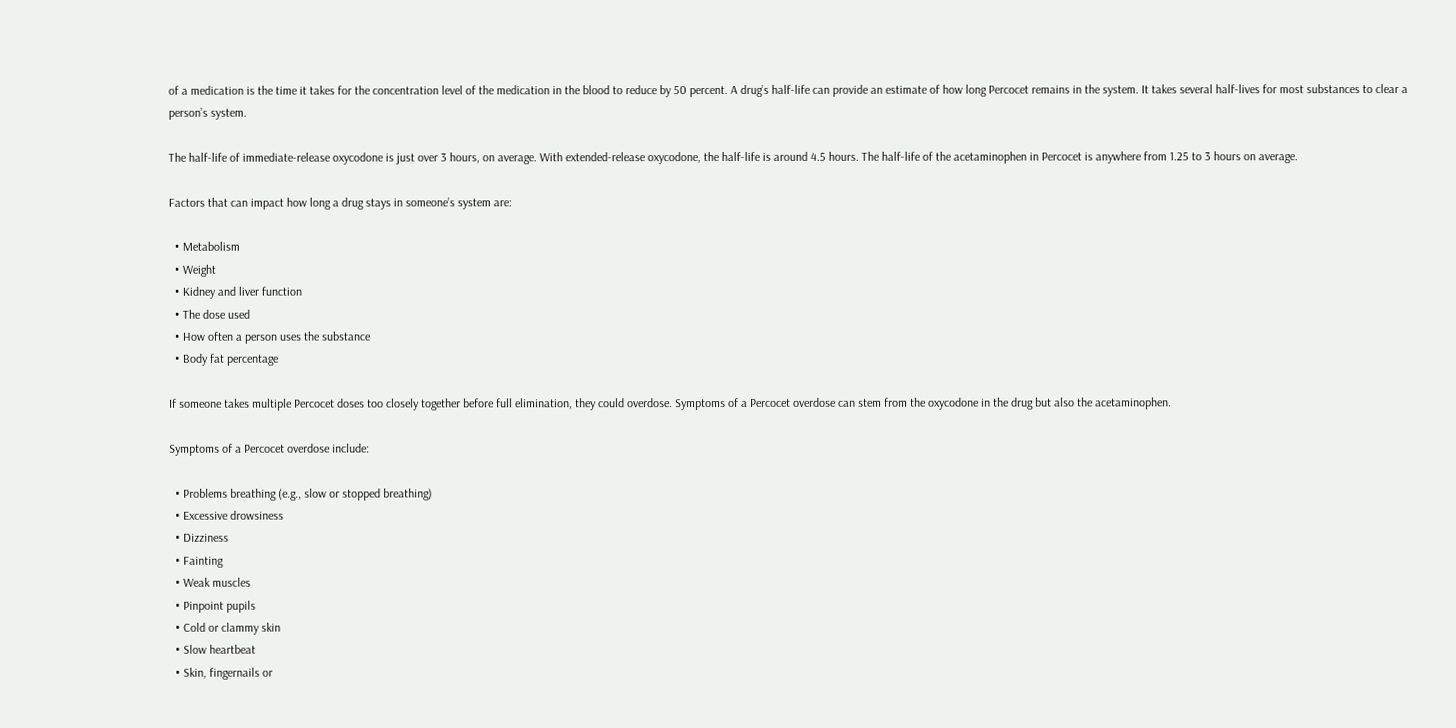of a medication is the time it takes for the concentration level of the medication in the blood to reduce by 50 percent. A drug’s half-life can provide an estimate of how long Percocet remains in the system. It takes several half-lives for most substances to clear a person’s system.

The half-life of immediate-release oxycodone is just over 3 hours, on average. With extended-release oxycodone, the half-life is around 4.5 hours. The half-life of the acetaminophen in Percocet is anywhere from 1.25 to 3 hours on average.

Factors that can impact how long a drug stays in someone’s system are:

  • Metabolism
  • Weight
  • Kidney and liver function
  • The dose used
  • How often a person uses the substance
  • Body fat percentage

If someone takes multiple Percocet doses too closely together before full elimination, they could overdose. Symptoms of a Percocet overdose can stem from the oxycodone in the drug but also the acetaminophen.

Symptoms of a Percocet overdose include:

  • Problems breathing (e.g., slow or stopped breathing)
  • Excessive drowsiness
  • Dizziness
  • Fainting
  • Weak muscles
  • Pinpoint pupils
  • Cold or clammy skin
  • Slow heartbeat
  • Skin, fingernails or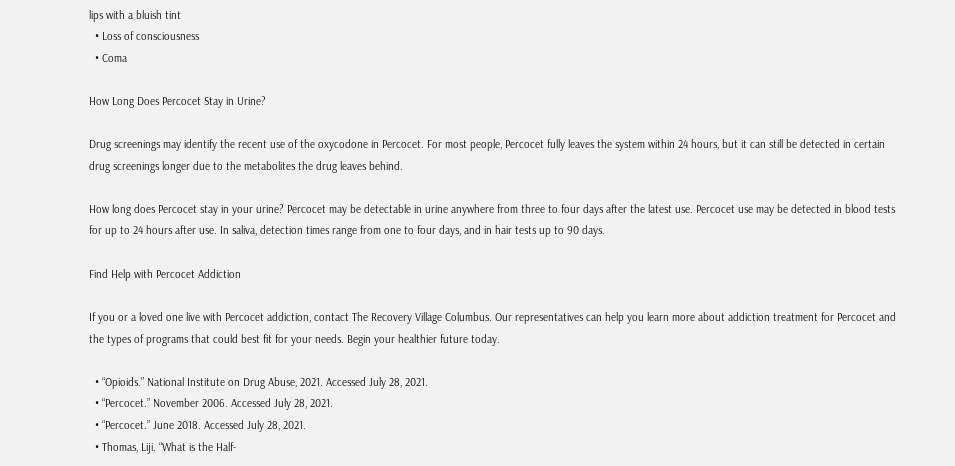lips with a bluish tint
  • Loss of consciousness
  • Coma

How Long Does Percocet Stay in Urine?

Drug screenings may identify the recent use of the oxycodone in Percocet. For most people, Percocet fully leaves the system within 24 hours, but it can still be detected in certain drug screenings longer due to the metabolites the drug leaves behind.

How long does Percocet stay in your urine? Percocet may be detectable in urine anywhere from three to four days after the latest use. Percocet use may be detected in blood tests for up to 24 hours after use. In saliva, detection times range from one to four days, and in hair tests up to 90 days.

Find Help with Percocet Addiction

If you or a loved one live with Percocet addiction, contact The Recovery Village Columbus. Our representatives can help you learn more about addiction treatment for Percocet and the types of programs that could best fit for your needs. Begin your healthier future today.

  • “Opioids.” National Institute on Drug Abuse, 2021. Accessed July 28, 2021.
  • “Percocet.” November 2006. Accessed July 28, 2021.
  • “Percocet.” June 2018. Accessed July 28, 2021.
  • Thomas, Liji. “What is the Half-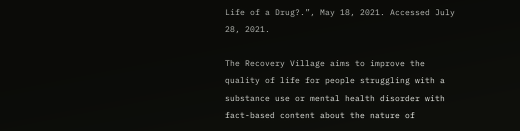Life of a Drug?.”, May 18, 2021. Accessed July 28, 2021.

The Recovery Village aims to improve the quality of life for people struggling with a substance use or mental health disorder with fact-based content about the nature of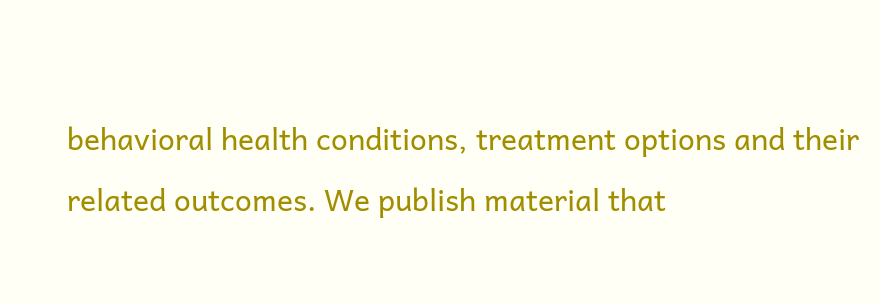behavioral health conditions, treatment options and their related outcomes. We publish material that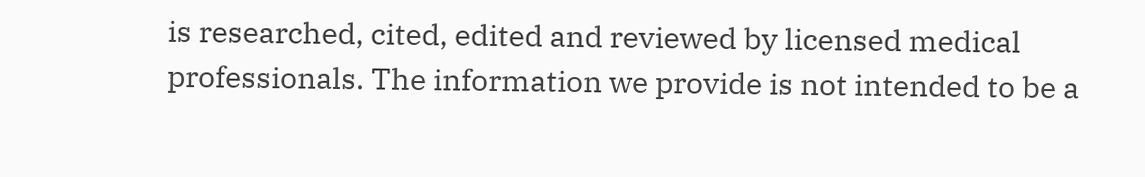is researched, cited, edited and reviewed by licensed medical professionals. The information we provide is not intended to be a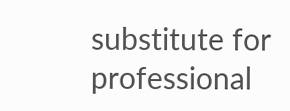substitute for professional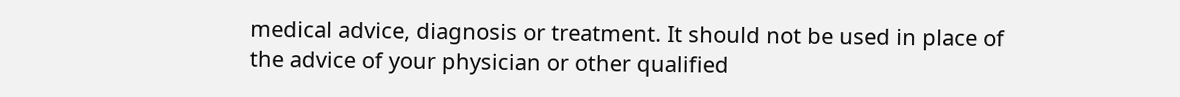medical advice, diagnosis or treatment. It should not be used in place of the advice of your physician or other qualified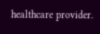healthcare provider.